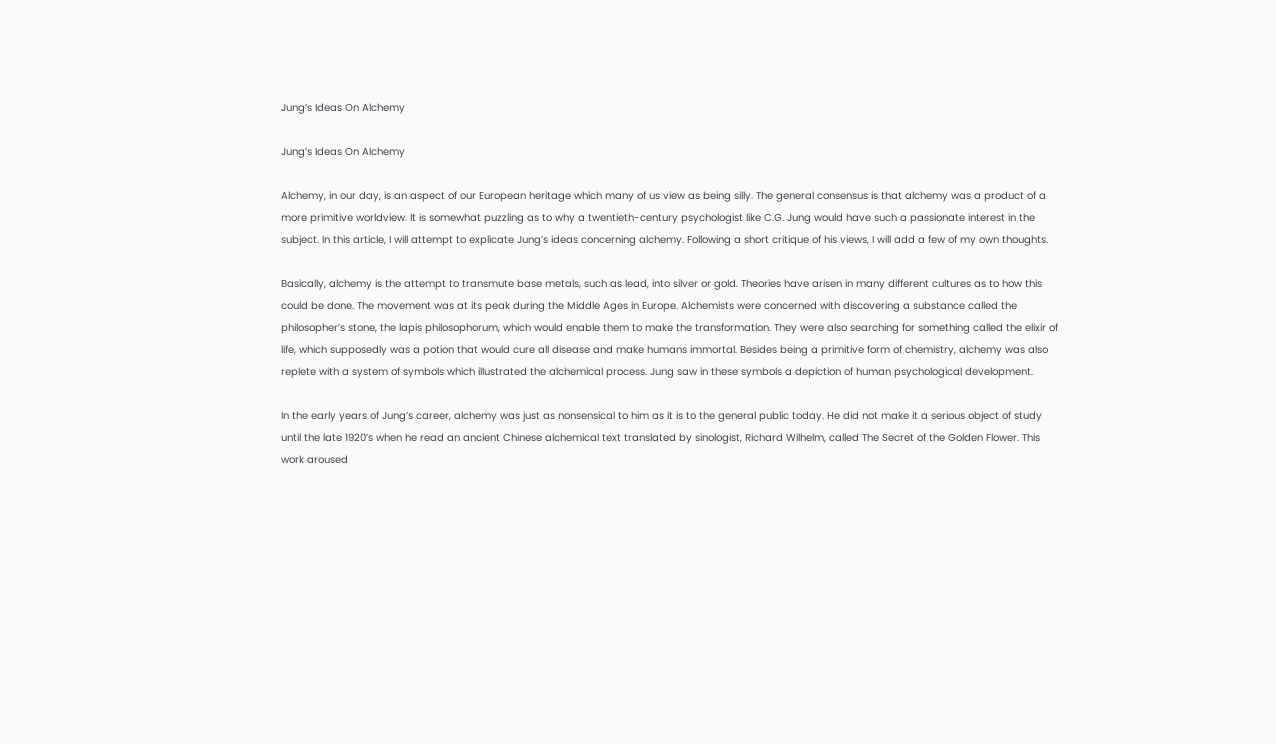Jung’s Ideas On Alchemy

Jung’s Ideas On Alchemy

Alchemy, in our day, is an aspect of our European heritage which many of us view as being silly. The general consensus is that alchemy was a product of a more primitive worldview. It is somewhat puzzling as to why a twentieth-century psychologist like C.G. Jung would have such a passionate interest in the subject. In this article, I will attempt to explicate Jung’s ideas concerning alchemy. Following a short critique of his views, I will add a few of my own thoughts.

Basically, alchemy is the attempt to transmute base metals, such as lead, into silver or gold. Theories have arisen in many different cultures as to how this could be done. The movement was at its peak during the Middle Ages in Europe. Alchemists were concerned with discovering a substance called the philosopher’s stone, the lapis philosophorum, which would enable them to make the transformation. They were also searching for something called the elixir of life, which supposedly was a potion that would cure all disease and make humans immortal. Besides being a primitive form of chemistry, alchemy was also replete with a system of symbols which illustrated the alchemical process. Jung saw in these symbols a depiction of human psychological development.

In the early years of Jung’s career, alchemy was just as nonsensical to him as it is to the general public today. He did not make it a serious object of study until the late 1920’s when he read an ancient Chinese alchemical text translated by sinologist, Richard Wilhelm, called The Secret of the Golden Flower. This work aroused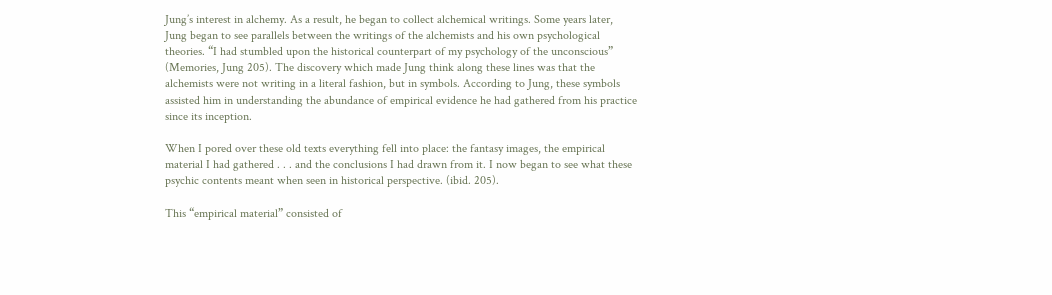Jung’s interest in alchemy. As a result, he began to collect alchemical writings. Some years later, Jung began to see parallels between the writings of the alchemists and his own psychological theories. “I had stumbled upon the historical counterpart of my psychology of the unconscious” (Memories, Jung 205). The discovery which made Jung think along these lines was that the alchemists were not writing in a literal fashion, but in symbols. According to Jung, these symbols assisted him in understanding the abundance of empirical evidence he had gathered from his practice since its inception.

When I pored over these old texts everything fell into place: the fantasy images, the empirical material I had gathered . . . and the conclusions I had drawn from it. I now began to see what these psychic contents meant when seen in historical perspective. (ibid. 205).

This “empirical material” consisted of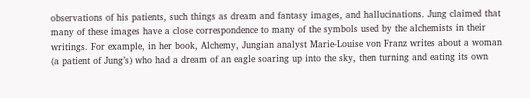observations of his patients, such things as dream and fantasy images, and hallucinations. Jung claimed that many of these images have a close correspondence to many of the symbols used by the alchemists in their writings. For example, in her book, Alchemy, Jungian analyst Marie-Louise von Franz writes about a woman (a patient of Jung’s) who had a dream of an eagle soaring up into the sky, then turning and eating its own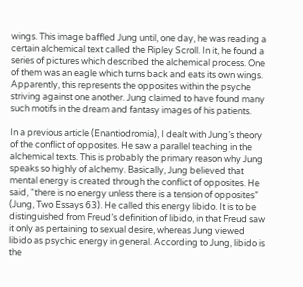wings. This image baffled Jung until, one day, he was reading a certain alchemical text called the Ripley Scroll. In it, he found a series of pictures which described the alchemical process. One of them was an eagle which turns back and eats its own wings. Apparently, this represents the opposites within the psyche striving against one another. Jung claimed to have found many such motifs in the dream and fantasy images of his patients.

In a previous article (Enantiodromia), I dealt with Jung’s theory of the conflict of opposites. He saw a parallel teaching in the alchemical texts. This is probably the primary reason why Jung speaks so highly of alchemy. Basically, Jung believed that mental energy is created through the conflict of opposites. He said, “there is no energy unless there is a tension of opposites” (Jung, Two Essays 63). He called this energy libido. It is to be distinguished from Freud’s definition of libido, in that Freud saw it only as pertaining to sexual desire, whereas Jung viewed libido as psychic energy in general. According to Jung, libido is the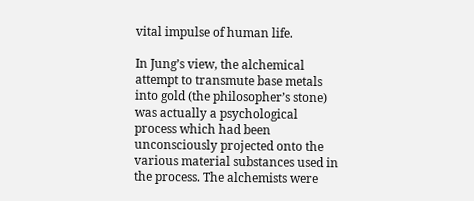vital impulse of human life.

In Jung’s view, the alchemical attempt to transmute base metals into gold (the philosopher’s stone) was actually a psychological process which had been unconsciously projected onto the various material substances used in the process. The alchemists were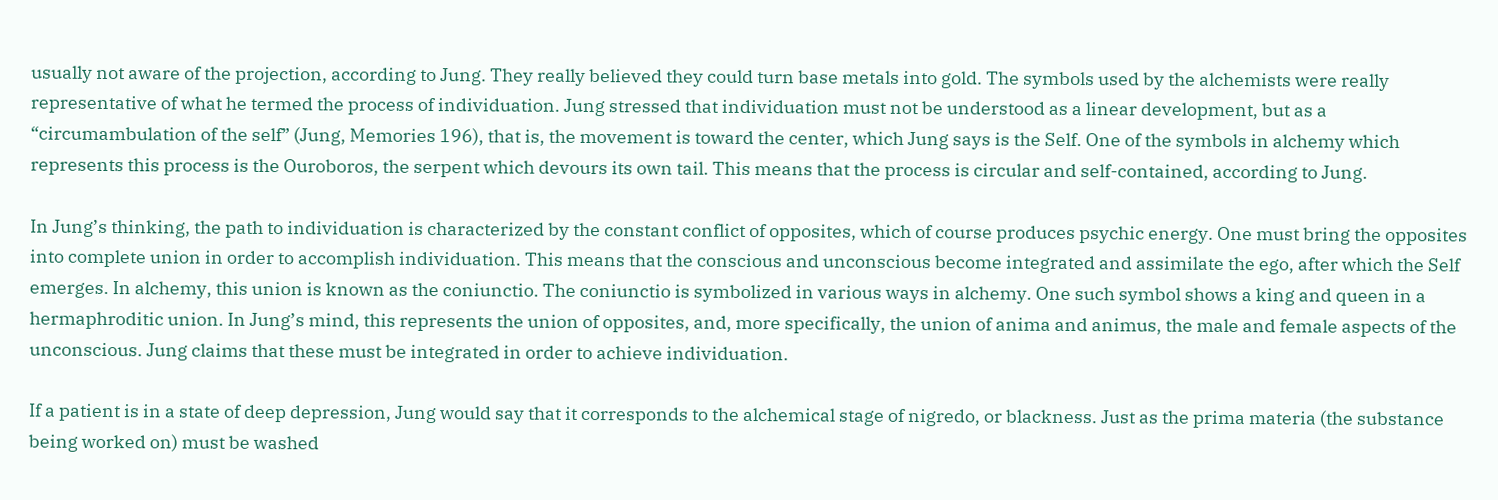usually not aware of the projection, according to Jung. They really believed they could turn base metals into gold. The symbols used by the alchemists were really representative of what he termed the process of individuation. Jung stressed that individuation must not be understood as a linear development, but as a “circumambulation of the self” (Jung, Memories 196), that is, the movement is toward the center, which Jung says is the Self. One of the symbols in alchemy which represents this process is the Ouroboros, the serpent which devours its own tail. This means that the process is circular and self-contained, according to Jung.

In Jung’s thinking, the path to individuation is characterized by the constant conflict of opposites, which of course produces psychic energy. One must bring the opposites into complete union in order to accomplish individuation. This means that the conscious and unconscious become integrated and assimilate the ego, after which the Self emerges. In alchemy, this union is known as the coniunctio. The coniunctio is symbolized in various ways in alchemy. One such symbol shows a king and queen in a hermaphroditic union. In Jung’s mind, this represents the union of opposites, and, more specifically, the union of anima and animus, the male and female aspects of the unconscious. Jung claims that these must be integrated in order to achieve individuation.

If a patient is in a state of deep depression, Jung would say that it corresponds to the alchemical stage of nigredo, or blackness. Just as the prima materia (the substance being worked on) must be washed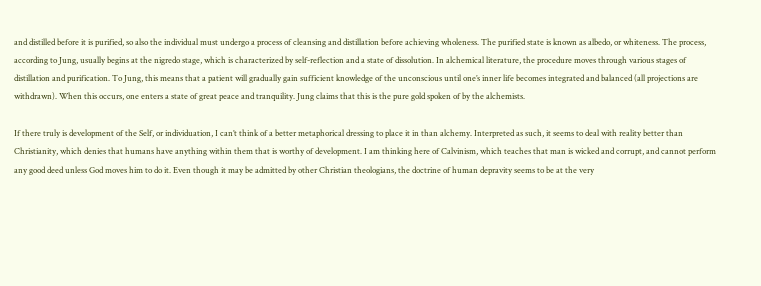and distilled before it is purified, so also the individual must undergo a process of cleansing and distillation before achieving wholeness. The purified state is known as albedo, or whiteness. The process, according to Jung, usually begins at the nigredo stage, which is characterized by self-reflection and a state of dissolution. In alchemical literature, the procedure moves through various stages of distillation and purification. To Jung, this means that a patient will gradually gain sufficient knowledge of the unconscious until one’s inner life becomes integrated and balanced (all projections are withdrawn). When this occurs, one enters a state of great peace and tranquility. Jung claims that this is the pure gold spoken of by the alchemists.

If there truly is development of the Self, or individuation, I can’t think of a better metaphorical dressing to place it in than alchemy. Interpreted as such, it seems to deal with reality better than Christianity, which denies that humans have anything within them that is worthy of development. I am thinking here of Calvinism, which teaches that man is wicked and corrupt, and cannot perform any good deed unless God moves him to do it. Even though it may be admitted by other Christian theologians, the doctrine of human depravity seems to be at the very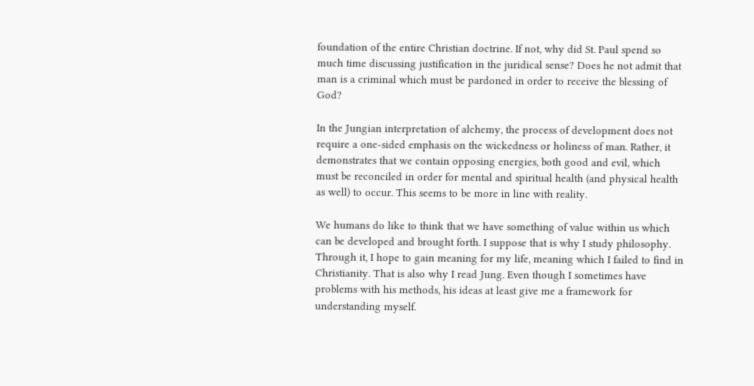foundation of the entire Christian doctrine. If not, why did St. Paul spend so much time discussing justification in the juridical sense? Does he not admit that man is a criminal which must be pardoned in order to receive the blessing of God?

In the Jungian interpretation of alchemy, the process of development does not require a one-sided emphasis on the wickedness or holiness of man. Rather, it demonstrates that we contain opposing energies, both good and evil, which must be reconciled in order for mental and spiritual health (and physical health as well) to occur. This seems to be more in line with reality.

We humans do like to think that we have something of value within us which can be developed and brought forth. I suppose that is why I study philosophy. Through it, I hope to gain meaning for my life, meaning which I failed to find in Christianity. That is also why I read Jung. Even though I sometimes have problems with his methods, his ideas at least give me a framework for understanding myself.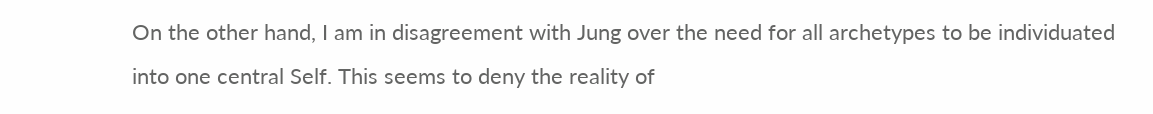On the other hand, I am in disagreement with Jung over the need for all archetypes to be individuated into one central Self. This seems to deny the reality of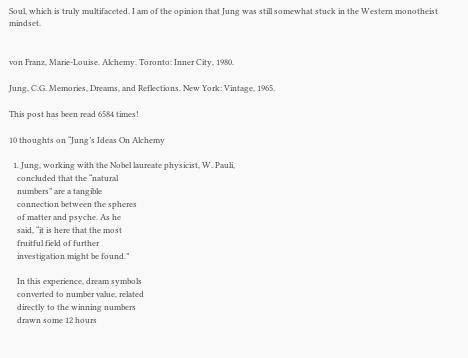Soul, which is truly multifaceted. I am of the opinion that Jung was still somewhat stuck in the Western monotheist mindset.


von Franz, Marie-Louise. Alchemy. Toronto: Inner City, 1980.

Jung, C.G. Memories, Dreams, and Reflections. New York: Vintage, 1965.

This post has been read 6584 times!

10 thoughts on “Jung’s Ideas On Alchemy

  1. Jung, working with the Nobel laureate physicist, W. Pauli,
    concluded that the “natural
    numbers” are a tangible
    connection between the spheres
    of matter and psyche. As he
    said, “it is here that the most
    fruitful field of further
    investigation might be found.”

    In this experience, dream symbols
    converted to number value, related
    directly to the winning numbers
    drawn some 12 hours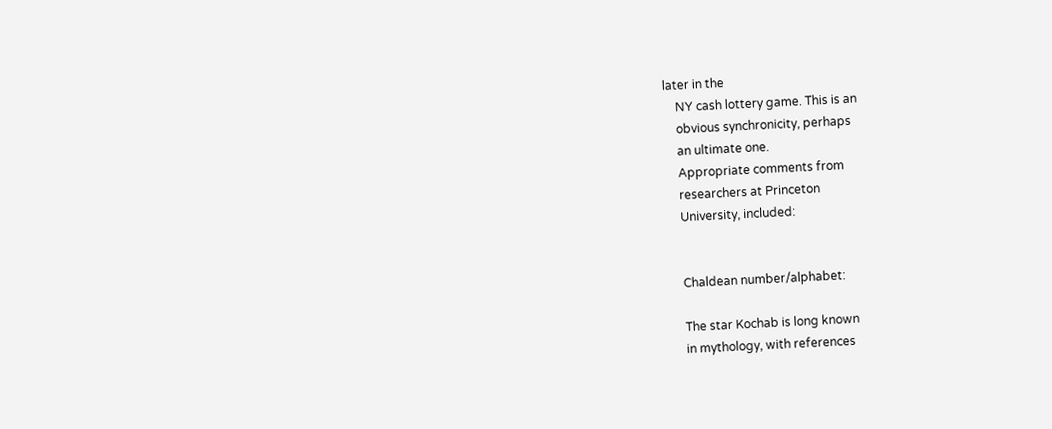later in the
    NY cash lottery game. This is an
    obvious synchronicity, perhaps
    an ultimate one.
    Appropriate comments from
    researchers at Princeton
    University, included:


    Chaldean number/alphabet:

    The star Kochab is long known
    in mythology, with references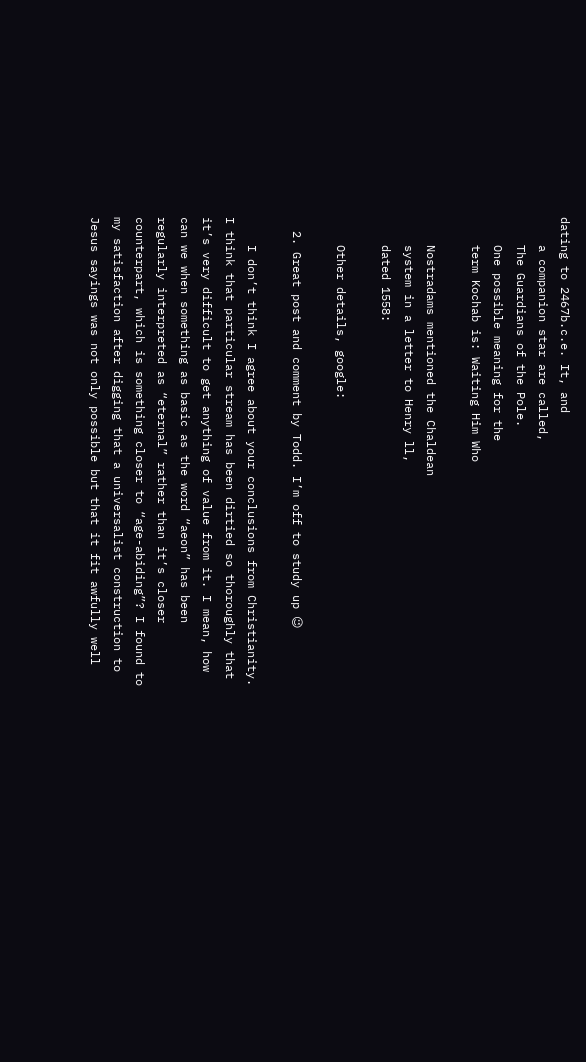dating to 2467b.c.e. It, and
    a companion star are called,
    The Guardians of the Pole.
    One possible meaning for the
    term Kochab is: Waiting Him Who

    Nostradams mentioned the Chaldean
    system in a letter to Henry ll,
    dated 1558:

    Other details, google:

  2. Great post and comment by Todd. I’m off to study up 😉

    I don’t think I agree about your conclusions from Christianity. I think that particular stream has been dirtied so thoroughly that it’s very difficult to get anything of value from it. I mean, how can we when something as basic as the word “aeon” has been regularly interpreted as “eternal” rather than it’s closer counterpart, which is something closer to “age-abiding”? I found to my satisfaction after digging that a universalist construction to Jesus sayings was not only possible but that it fit awfully well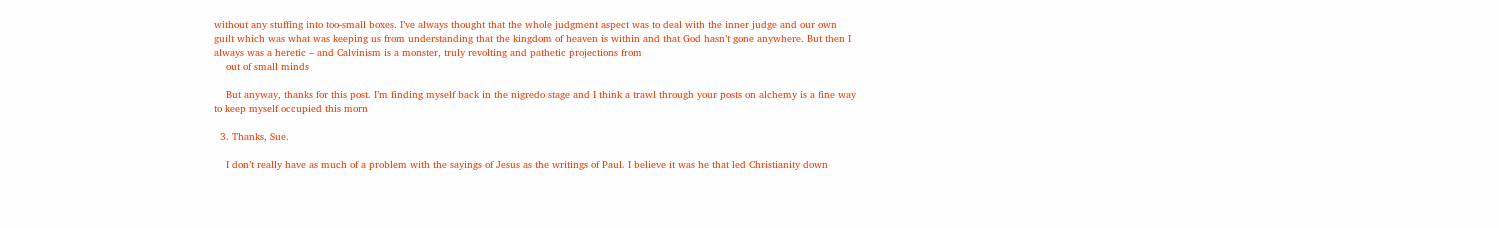without any stuffing into too-small boxes. I’ve always thought that the whole judgment aspect was to deal with the inner judge and our own guilt which was what was keeping us from understanding that the kingdom of heaven is within and that God hasn’t gone anywhere. But then I always was a heretic – and Calvinism is a monster, truly revolting and pathetic projections from
    out of small minds

    But anyway, thanks for this post. I’m finding myself back in the nigredo stage and I think a trawl through your posts on alchemy is a fine way to keep myself occupied this morn

  3. Thanks, Sue.

    I don’t really have as much of a problem with the sayings of Jesus as the writings of Paul. I believe it was he that led Christianity down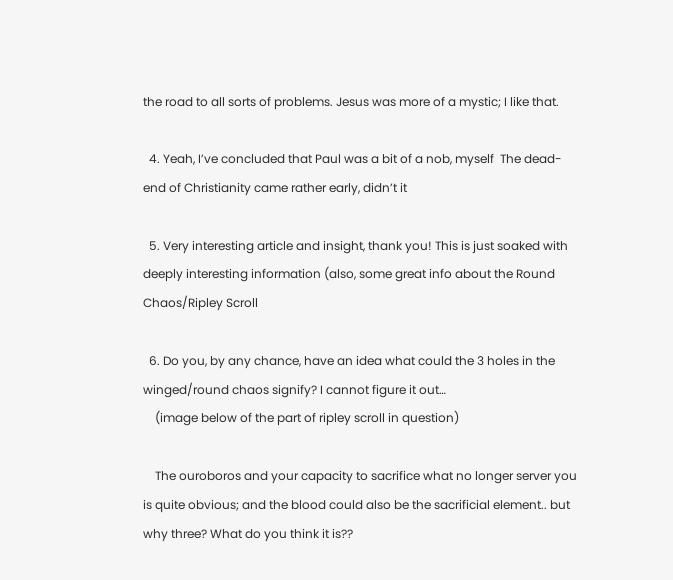the road to all sorts of problems. Jesus was more of a mystic; I like that.

  4. Yeah, I’ve concluded that Paul was a bit of a nob, myself  The dead-end of Christianity came rather early, didn’t it

  5. Very interesting article and insight, thank you! This is just soaked with deeply interesting information (also, some great info about the Round Chaos/Ripley Scroll

  6. Do you, by any chance, have an idea what could the 3 holes in the winged/round chaos signify? I cannot figure it out…
    (image below of the part of ripley scroll in question)

    The ouroboros and your capacity to sacrifice what no longer server you is quite obvious; and the blood could also be the sacrificial element.. but why three? What do you think it is??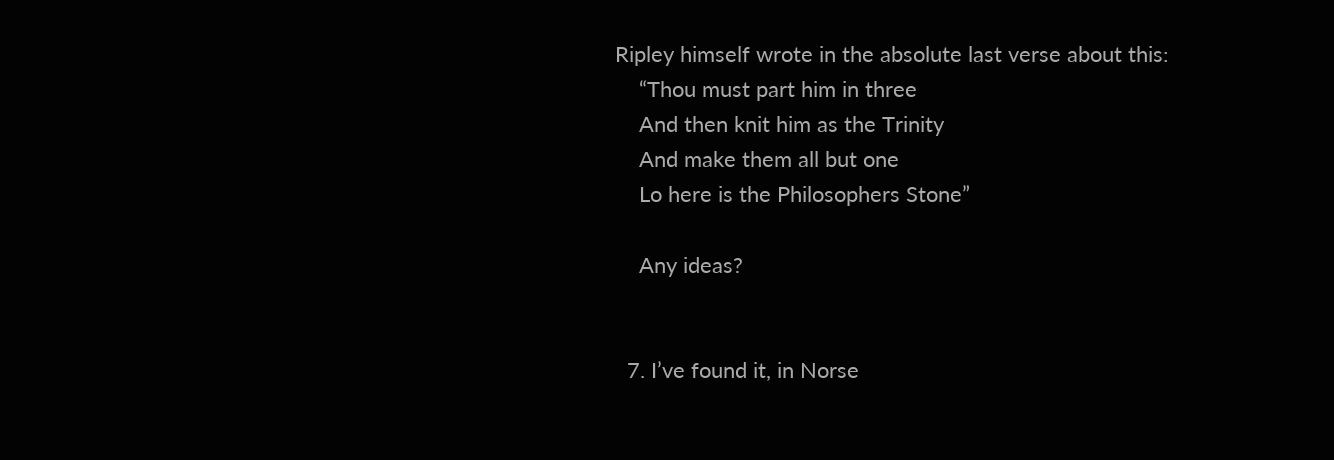Ripley himself wrote in the absolute last verse about this:
    “Thou must part him in three
    And then knit him as the Trinity
    And make them all but one
    Lo here is the Philosophers Stone”

    Any ideas?


  7. I’ve found it, in Norse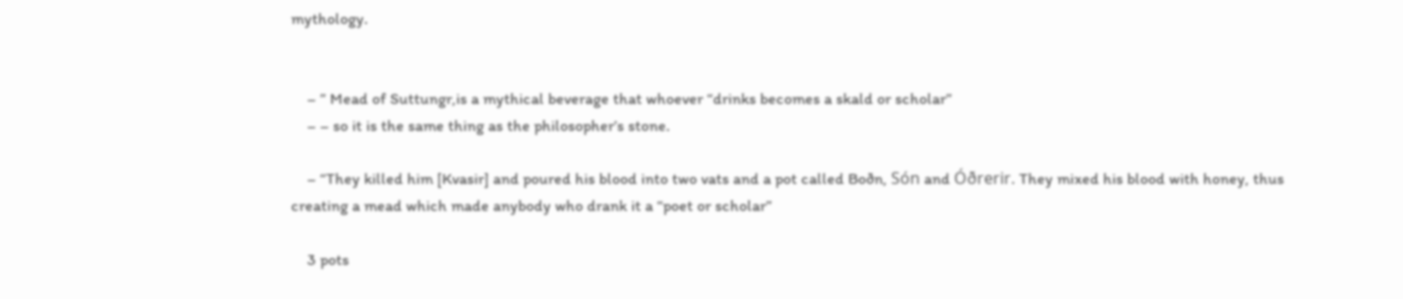mythology.


    – ” Mead of Suttungr,is a mythical beverage that whoever “drinks becomes a skald or scholar”
    – – so it is the same thing as the philosopher’s stone.

    – “They killed him [Kvasir] and poured his blood into two vats and a pot called Boðn, Són and Óðrerir. They mixed his blood with honey, thus creating a mead which made anybody who drank it a “poet or scholar”

    3 pots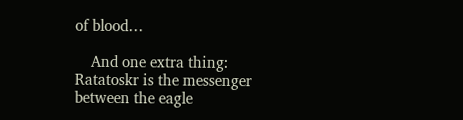of blood…

    And one extra thing: Ratatoskr is the messenger between the eagle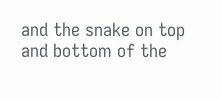and the snake on top and bottom of the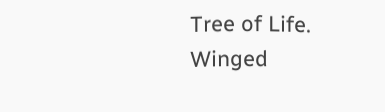Tree of Life. Winged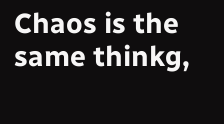Chaos is the same thinkg,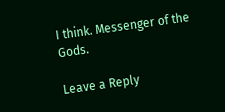I think. Messenger of the Gods.

Leave a Reply